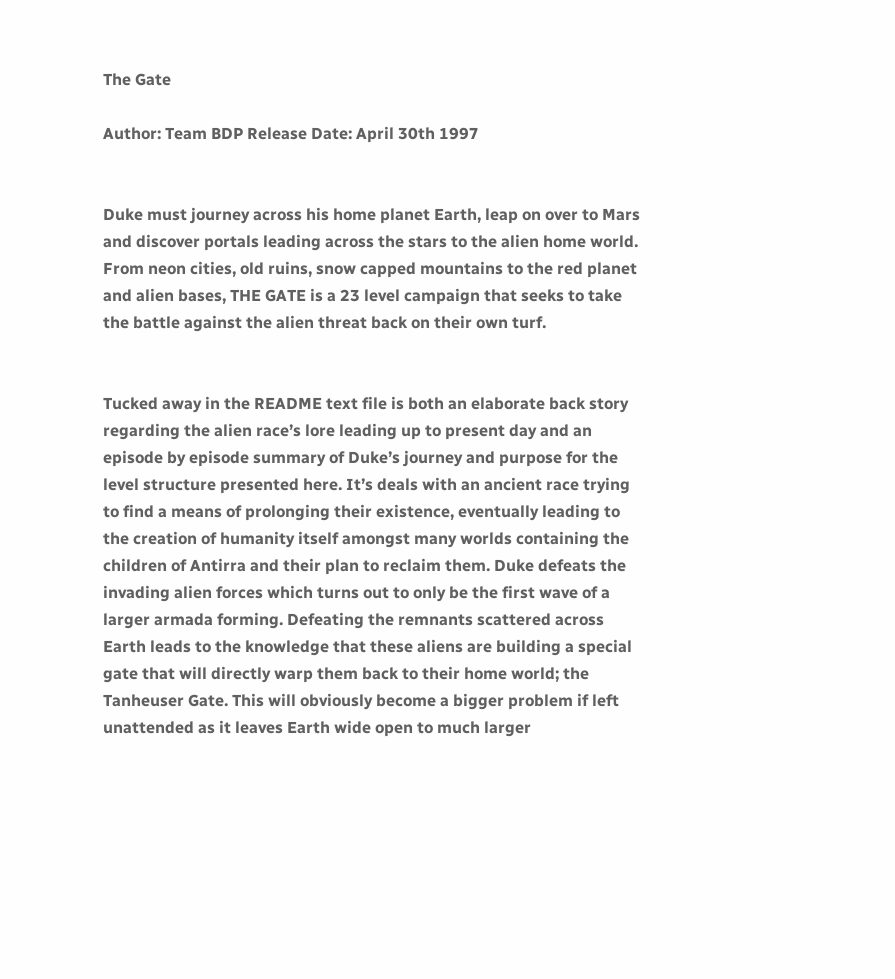The Gate

Author: Team BDP Release Date: April 30th 1997


Duke must journey across his home planet Earth, leap on over to Mars and discover portals leading across the stars to the alien home world. From neon cities, old ruins, snow capped mountains to the red planet and alien bases, THE GATE is a 23 level campaign that seeks to take the battle against the alien threat back on their own turf.


Tucked away in the README text file is both an elaborate back story regarding the alien race’s lore leading up to present day and an episode by episode summary of Duke’s journey and purpose for the level structure presented here. It’s deals with an ancient race trying to find a means of prolonging their existence, eventually leading to the creation of humanity itself amongst many worlds containing the children of Antirra and their plan to reclaim them. Duke defeats the invading alien forces which turns out to only be the first wave of a larger armada forming. Defeating the remnants scattered across Earth leads to the knowledge that these aliens are building a special gate that will directly warp them back to their home world; the Tanheuser Gate. This will obviously become a bigger problem if left unattended as it leaves Earth wide open to much larger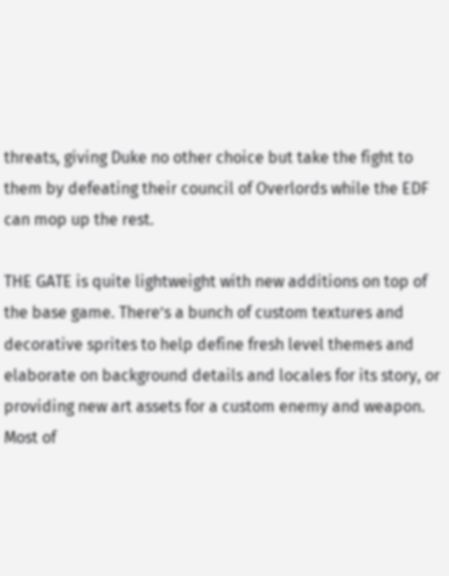threats, giving Duke no other choice but take the fight to them by defeating their council of Overlords while the EDF can mop up the rest.

THE GATE is quite lightweight with new additions on top of the base game. There’s a bunch of custom textures and decorative sprites to help define fresh level themes and elaborate on background details and locales for its story, or providing new art assets for a custom enemy and weapon. Most of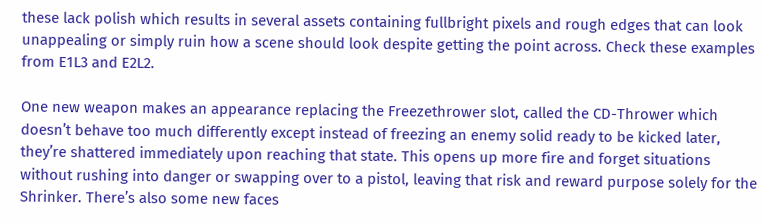these lack polish which results in several assets containing fullbright pixels and rough edges that can look unappealing or simply ruin how a scene should look despite getting the point across. Check these examples from E1L3 and E2L2.

One new weapon makes an appearance replacing the Freezethrower slot, called the CD-Thrower which doesn’t behave too much differently except instead of freezing an enemy solid ready to be kicked later, they’re shattered immediately upon reaching that state. This opens up more fire and forget situations without rushing into danger or swapping over to a pistol, leaving that risk and reward purpose solely for the Shrinker. There’s also some new faces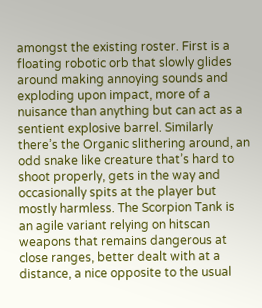amongst the existing roster. First is a floating robotic orb that slowly glides around making annoying sounds and exploding upon impact, more of a nuisance than anything but can act as a sentient explosive barrel. Similarly there’s the Organic slithering around, an odd snake like creature that’s hard to shoot properly, gets in the way and occasionally spits at the player but mostly harmless. The Scorpion Tank is an agile variant relying on hitscan weapons that remains dangerous at close ranges, better dealt with at a distance, a nice opposite to the usual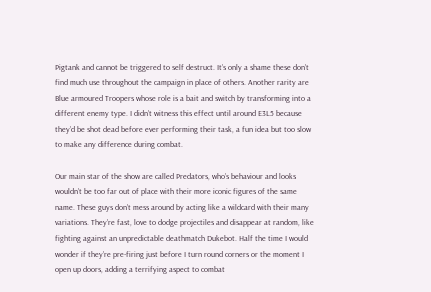Pigtank and cannot be triggered to self destruct. It’s only a shame these don’t find much use throughout the campaign in place of others. Another rarity are Blue armoured Troopers whose role is a bait and switch by transforming into a different enemy type. I didn’t witness this effect until around E3L5 because they’d be shot dead before ever performing their task, a fun idea but too slow to make any difference during combat.

Our main star of the show are called Predators, who’s behaviour and looks wouldn’t be too far out of place with their more iconic figures of the same name. These guys don’t mess around by acting like a wildcard with their many variations. They’re fast, love to dodge projectiles and disappear at random, like fighting against an unpredictable deathmatch Dukebot. Half the time I would wonder if they’re pre-firing just before I turn round corners or the moment I open up doors, adding a terrifying aspect to combat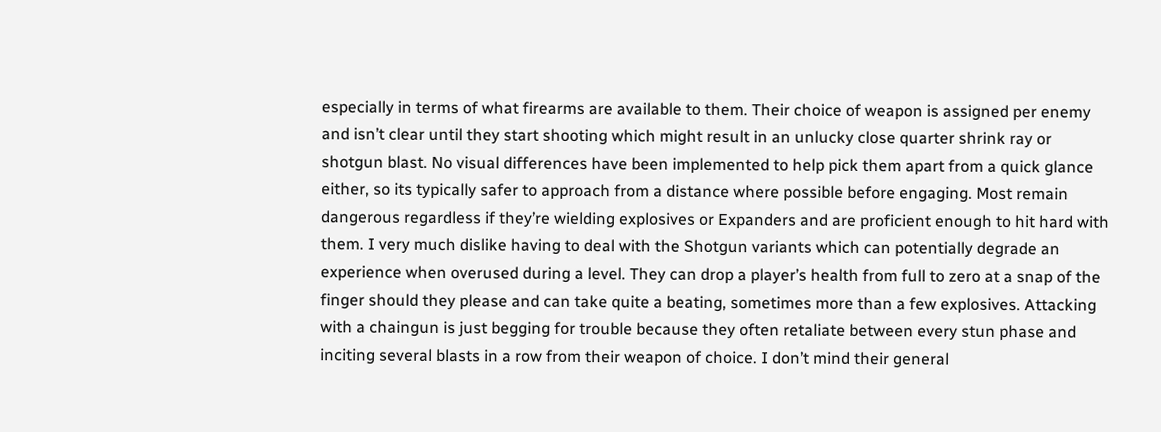especially in terms of what firearms are available to them. Their choice of weapon is assigned per enemy and isn’t clear until they start shooting which might result in an unlucky close quarter shrink ray or shotgun blast. No visual differences have been implemented to help pick them apart from a quick glance either, so its typically safer to approach from a distance where possible before engaging. Most remain dangerous regardless if they’re wielding explosives or Expanders and are proficient enough to hit hard with them. I very much dislike having to deal with the Shotgun variants which can potentially degrade an experience when overused during a level. They can drop a player’s health from full to zero at a snap of the finger should they please and can take quite a beating, sometimes more than a few explosives. Attacking with a chaingun is just begging for trouble because they often retaliate between every stun phase and inciting several blasts in a row from their weapon of choice. I don’t mind their general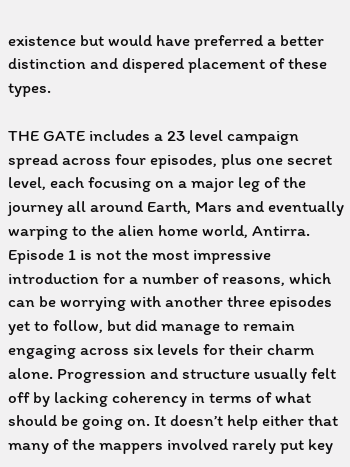existence but would have preferred a better distinction and dispered placement of these types.

THE GATE includes a 23 level campaign spread across four episodes, plus one secret level, each focusing on a major leg of the journey all around Earth, Mars and eventually warping to the alien home world, Antirra. Episode 1 is not the most impressive introduction for a number of reasons, which can be worrying with another three episodes yet to follow, but did manage to remain engaging across six levels for their charm alone. Progression and structure usually felt off by lacking coherency in terms of what should be going on. It doesn’t help either that many of the mappers involved rarely put key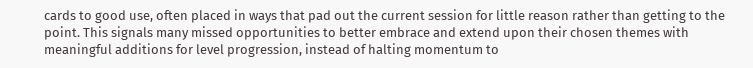cards to good use, often placed in ways that pad out the current session for little reason rather than getting to the point. This signals many missed opportunities to better embrace and extend upon their chosen themes with meaningful additions for level progression, instead of halting momentum to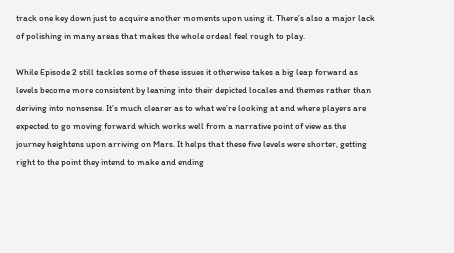track one key down just to acquire another moments upon using it. There’s also a major lack of polishing in many areas that makes the whole ordeal feel rough to play.

While Episode 2 still tackles some of these issues it otherwise takes a big leap forward as levels become more consistent by leaning into their depicted locales and themes rather than deriving into nonsense. It’s much clearer as to what we’re looking at and where players are expected to go moving forward which works well from a narrative point of view as the journey heightens upon arriving on Mars. It helps that these five levels were shorter, getting right to the point they intend to make and ending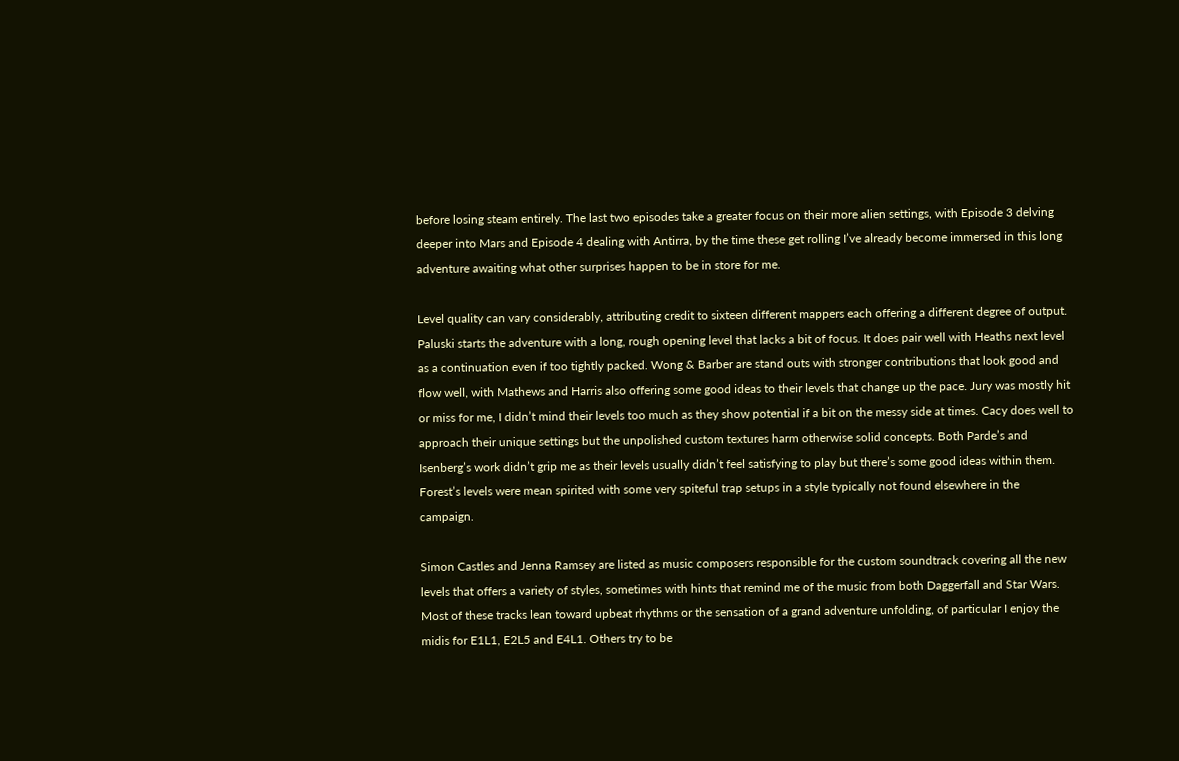before losing steam entirely. The last two episodes take a greater focus on their more alien settings, with Episode 3 delving deeper into Mars and Episode 4 dealing with Antirra, by the time these get rolling I’ve already become immersed in this long adventure awaiting what other surprises happen to be in store for me.

Level quality can vary considerably, attributing credit to sixteen different mappers each offering a different degree of output. Paluski starts the adventure with a long, rough opening level that lacks a bit of focus. It does pair well with Heaths next level as a continuation even if too tightly packed. Wong & Barber are stand outs with stronger contributions that look good and flow well, with Mathews and Harris also offering some good ideas to their levels that change up the pace. Jury was mostly hit or miss for me, I didn’t mind their levels too much as they show potential if a bit on the messy side at times. Cacy does well to approach their unique settings but the unpolished custom textures harm otherwise solid concepts. Both Parde’s and Isenberg’s work didn’t grip me as their levels usually didn’t feel satisfying to play but there’s some good ideas within them. Forest’s levels were mean spirited with some very spiteful trap setups in a style typically not found elsewhere in the campaign.

Simon Castles and Jenna Ramsey are listed as music composers responsible for the custom soundtrack covering all the new levels that offers a variety of styles, sometimes with hints that remind me of the music from both Daggerfall and Star Wars. Most of these tracks lean toward upbeat rhythms or the sensation of a grand adventure unfolding, of particular I enjoy the midis for E1L1, E2L5 and E4L1. Others try to be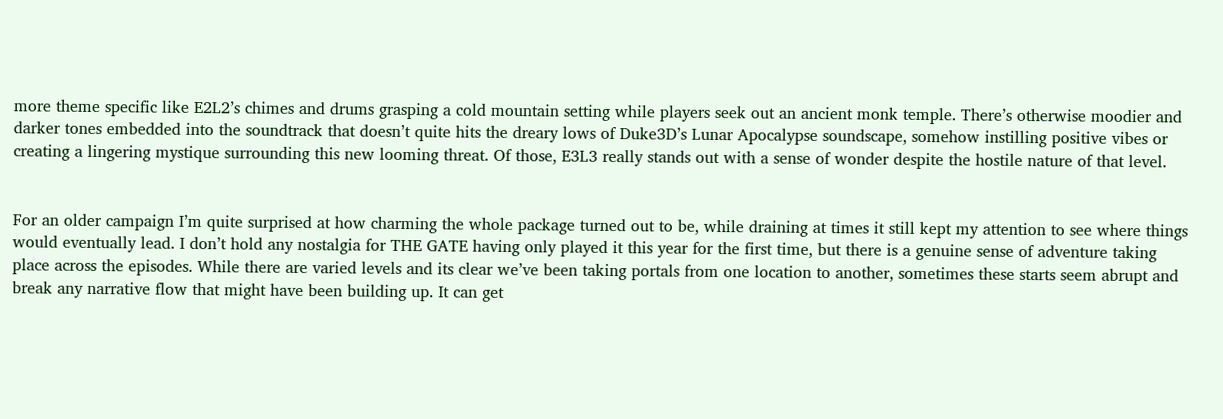more theme specific like E2L2’s chimes and drums grasping a cold mountain setting while players seek out an ancient monk temple. There’s otherwise moodier and darker tones embedded into the soundtrack that doesn’t quite hits the dreary lows of Duke3D’s Lunar Apocalypse soundscape, somehow instilling positive vibes or creating a lingering mystique surrounding this new looming threat. Of those, E3L3 really stands out with a sense of wonder despite the hostile nature of that level.


For an older campaign I’m quite surprised at how charming the whole package turned out to be, while draining at times it still kept my attention to see where things would eventually lead. I don’t hold any nostalgia for THE GATE having only played it this year for the first time, but there is a genuine sense of adventure taking place across the episodes. While there are varied levels and its clear we’ve been taking portals from one location to another, sometimes these starts seem abrupt and break any narrative flow that might have been building up. It can get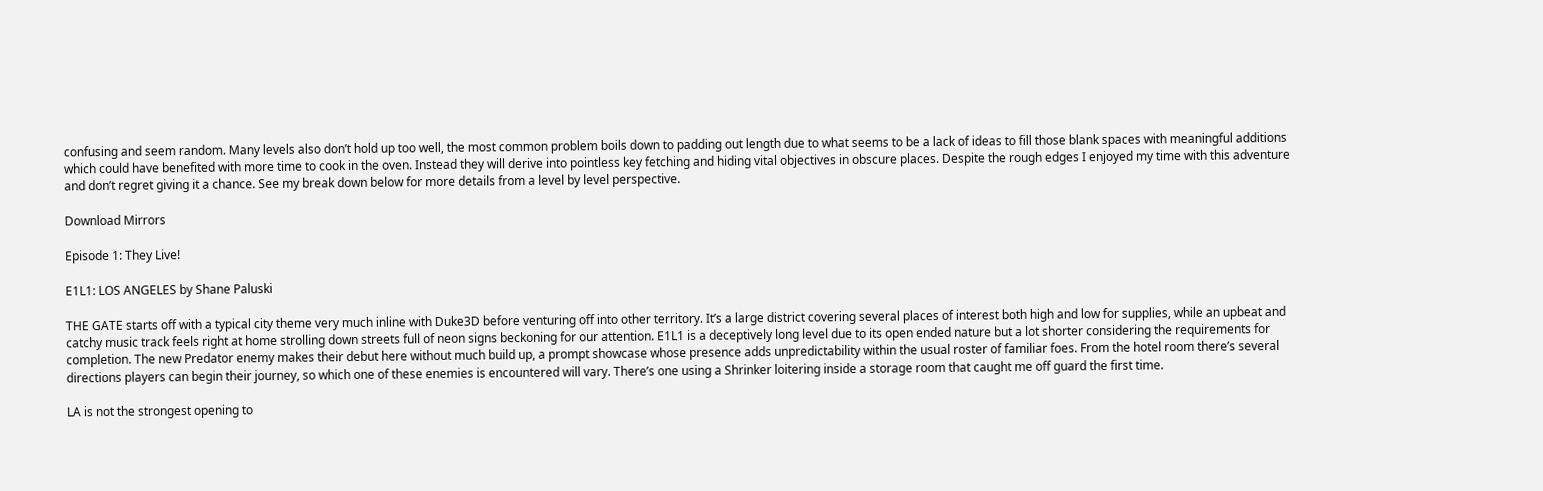confusing and seem random. Many levels also don’t hold up too well, the most common problem boils down to padding out length due to what seems to be a lack of ideas to fill those blank spaces with meaningful additions which could have benefited with more time to cook in the oven. Instead they will derive into pointless key fetching and hiding vital objectives in obscure places. Despite the rough edges I enjoyed my time with this adventure and don’t regret giving it a chance. See my break down below for more details from a level by level perspective.

Download Mirrors

Episode 1: They Live!

E1L1: LOS ANGELES by Shane Paluski

THE GATE starts off with a typical city theme very much inline with Duke3D before venturing off into other territory. It’s a large district covering several places of interest both high and low for supplies, while an upbeat and catchy music track feels right at home strolling down streets full of neon signs beckoning for our attention. E1L1 is a deceptively long level due to its open ended nature but a lot shorter considering the requirements for completion. The new Predator enemy makes their debut here without much build up, a prompt showcase whose presence adds unpredictability within the usual roster of familiar foes. From the hotel room there’s several directions players can begin their journey, so which one of these enemies is encountered will vary. There’s one using a Shrinker loitering inside a storage room that caught me off guard the first time.

LA is not the strongest opening to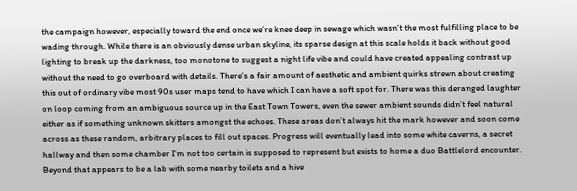the campaign however, especially toward the end once we’re knee deep in sewage which wasn’t the most fulfilling place to be wading through. While there is an obviously dense urban skyline, its sparse design at this scale holds it back without good lighting to break up the darkness, too monotone to suggest a night life vibe and could have created appealing contrast up without the need to go overboard with details. There’s a fair amount of aesthetic and ambient quirks strewn about creating this out of ordinary vibe most 90s user maps tend to have which I can have a soft spot for. There was this deranged laughter on loop coming from an ambiguous source up in the East Town Towers, even the sewer ambient sounds didn’t feel natural either as if something unknown skitters amongst the echoes. These areas don’t always hit the mark however and soon come across as these random, arbitrary places to fill out spaces. Progress will eventually lead into some white caverns, a secret hallway and then some chamber I’m not too certain is supposed to represent but exists to home a duo Battlelord encounter. Beyond that appears to be a lab with some nearby toilets and a hive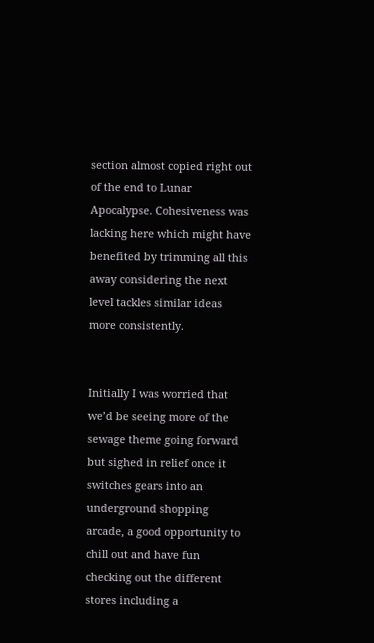section almost copied right out of the end to Lunar Apocalypse. Cohesiveness was lacking here which might have benefited by trimming all this away considering the next level tackles similar ideas more consistently.


Initially I was worried that we’d be seeing more of the sewage theme going forward but sighed in relief once it switches gears into an underground shopping arcade, a good opportunity to chill out and have fun checking out the different stores including a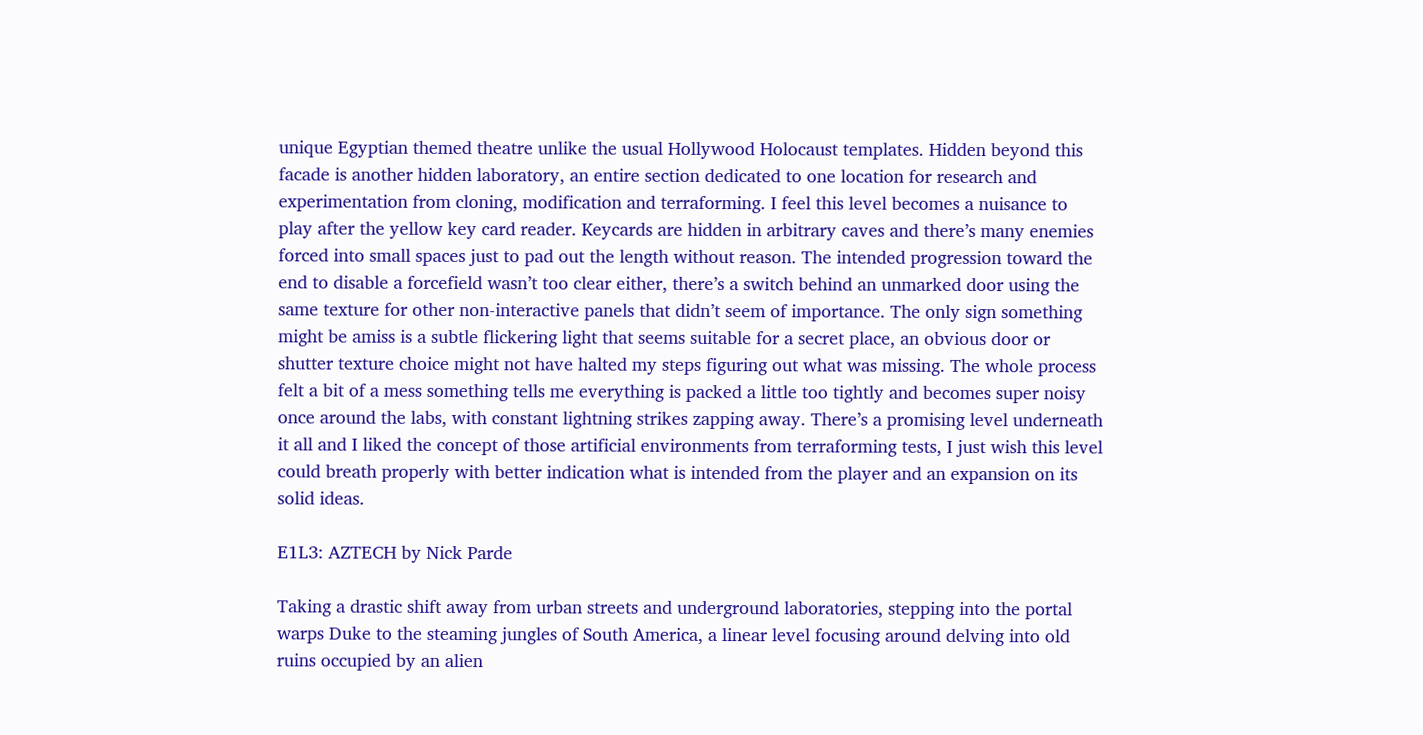unique Egyptian themed theatre unlike the usual Hollywood Holocaust templates. Hidden beyond this facade is another hidden laboratory, an entire section dedicated to one location for research and experimentation from cloning, modification and terraforming. I feel this level becomes a nuisance to play after the yellow key card reader. Keycards are hidden in arbitrary caves and there’s many enemies forced into small spaces just to pad out the length without reason. The intended progression toward the end to disable a forcefield wasn’t too clear either, there’s a switch behind an unmarked door using the same texture for other non-interactive panels that didn’t seem of importance. The only sign something might be amiss is a subtle flickering light that seems suitable for a secret place, an obvious door or shutter texture choice might not have halted my steps figuring out what was missing. The whole process felt a bit of a mess something tells me everything is packed a little too tightly and becomes super noisy once around the labs, with constant lightning strikes zapping away. There’s a promising level underneath it all and I liked the concept of those artificial environments from terraforming tests, I just wish this level could breath properly with better indication what is intended from the player and an expansion on its solid ideas.

E1L3: AZTECH by Nick Parde

Taking a drastic shift away from urban streets and underground laboratories, stepping into the portal warps Duke to the steaming jungles of South America, a linear level focusing around delving into old ruins occupied by an alien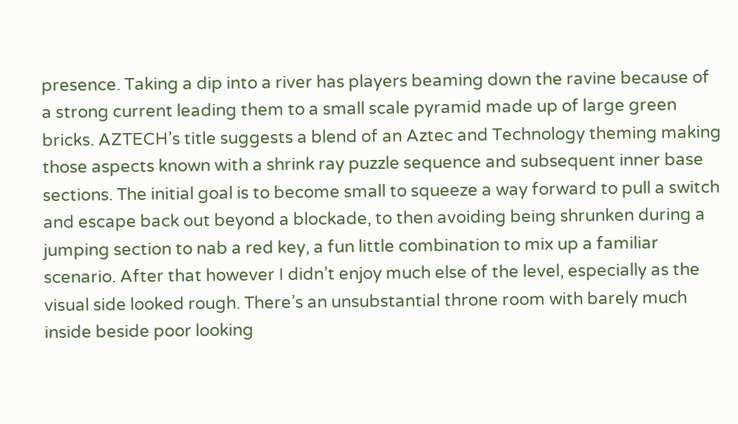presence. Taking a dip into a river has players beaming down the ravine because of a strong current leading them to a small scale pyramid made up of large green bricks. AZTECH’s title suggests a blend of an Aztec and Technology theming making those aspects known with a shrink ray puzzle sequence and subsequent inner base sections. The initial goal is to become small to squeeze a way forward to pull a switch and escape back out beyond a blockade, to then avoiding being shrunken during a jumping section to nab a red key, a fun little combination to mix up a familiar scenario. After that however I didn’t enjoy much else of the level, especially as the visual side looked rough. There’s an unsubstantial throne room with barely much inside beside poor looking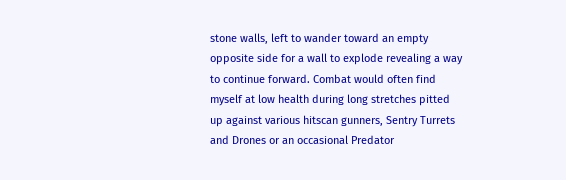stone walls, left to wander toward an empty opposite side for a wall to explode revealing a way to continue forward. Combat would often find myself at low health during long stretches pitted up against various hitscan gunners, Sentry Turrets and Drones or an occasional Predator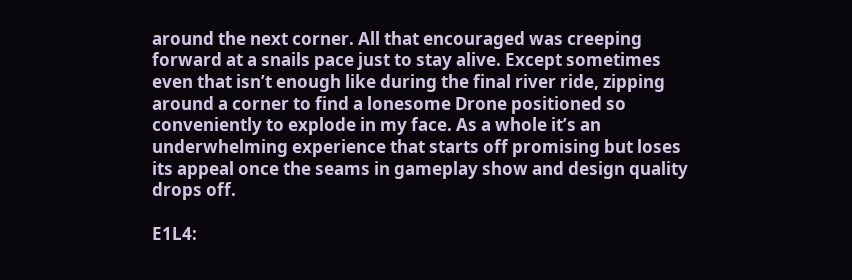around the next corner. All that encouraged was creeping forward at a snails pace just to stay alive. Except sometimes even that isn’t enough like during the final river ride, zipping around a corner to find a lonesome Drone positioned so conveniently to explode in my face. As a whole it’s an underwhelming experience that starts off promising but loses its appeal once the seams in gameplay show and design quality drops off.

E1L4: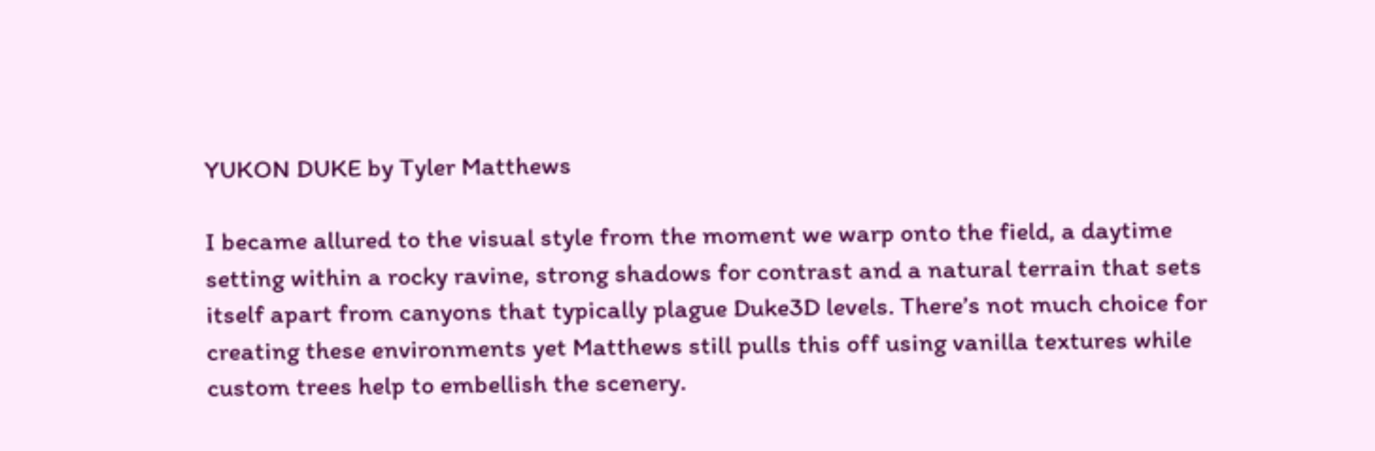YUKON DUKE by Tyler Matthews

I became allured to the visual style from the moment we warp onto the field, a daytime setting within a rocky ravine, strong shadows for contrast and a natural terrain that sets itself apart from canyons that typically plague Duke3D levels. There’s not much choice for creating these environments yet Matthews still pulls this off using vanilla textures while custom trees help to embellish the scenery.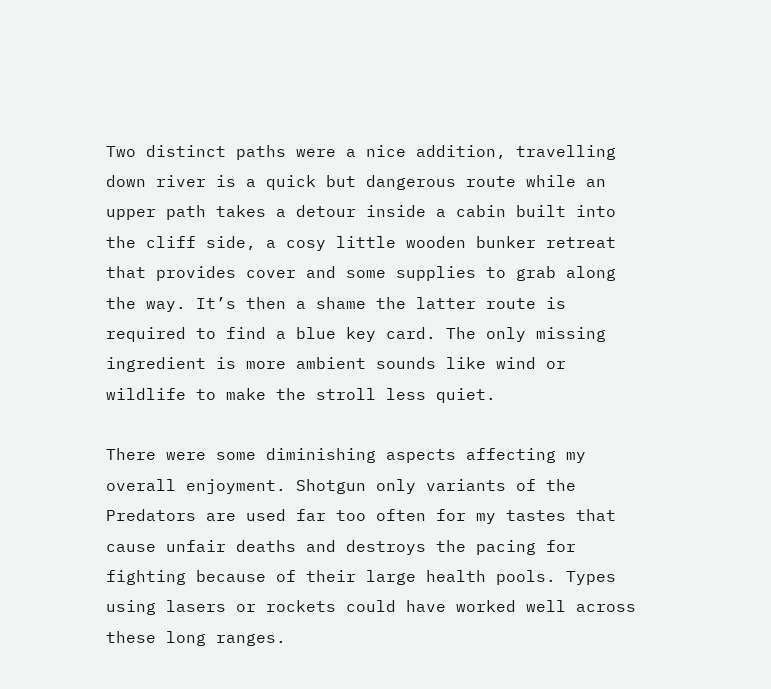Two distinct paths were a nice addition, travelling down river is a quick but dangerous route while an upper path takes a detour inside a cabin built into the cliff side, a cosy little wooden bunker retreat that provides cover and some supplies to grab along the way. It’s then a shame the latter route is required to find a blue key card. The only missing ingredient is more ambient sounds like wind or wildlife to make the stroll less quiet.

There were some diminishing aspects affecting my overall enjoyment. Shotgun only variants of the Predators are used far too often for my tastes that cause unfair deaths and destroys the pacing for fighting because of their large health pools. Types using lasers or rockets could have worked well across these long ranges.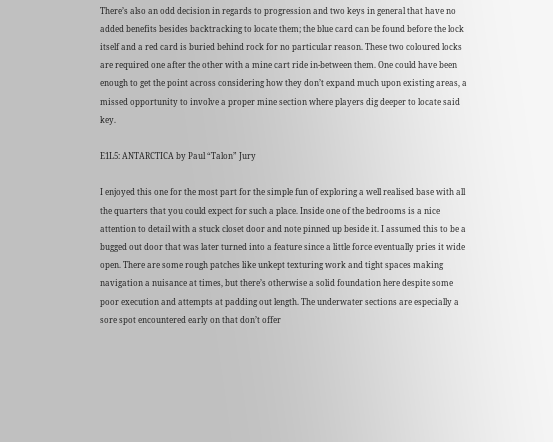There’s also an odd decision in regards to progression and two keys in general that have no added benefits besides backtracking to locate them; the blue card can be found before the lock itself and a red card is buried behind rock for no particular reason. These two coloured locks are required one after the other with a mine cart ride in-between them. One could have been enough to get the point across considering how they don’t expand much upon existing areas, a missed opportunity to involve a proper mine section where players dig deeper to locate said key.

E1L5: ANTARCTICA by Paul “Talon” Jury

I enjoyed this one for the most part for the simple fun of exploring a well realised base with all the quarters that you could expect for such a place. Inside one of the bedrooms is a nice attention to detail with a stuck closet door and note pinned up beside it. I assumed this to be a bugged out door that was later turned into a feature since a little force eventually pries it wide open. There are some rough patches like unkept texturing work and tight spaces making navigation a nuisance at times, but there’s otherwise a solid foundation here despite some poor execution and attempts at padding out length. The underwater sections are especially a sore spot encountered early on that don’t offer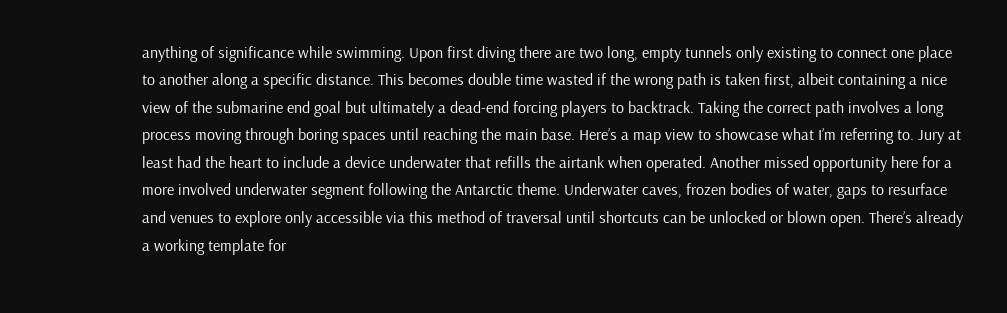anything of significance while swimming. Upon first diving there are two long, empty tunnels only existing to connect one place to another along a specific distance. This becomes double time wasted if the wrong path is taken first, albeit containing a nice view of the submarine end goal but ultimately a dead-end forcing players to backtrack. Taking the correct path involves a long process moving through boring spaces until reaching the main base. Here’s a map view to showcase what I’m referring to. Jury at least had the heart to include a device underwater that refills the airtank when operated. Another missed opportunity here for a more involved underwater segment following the Antarctic theme. Underwater caves, frozen bodies of water, gaps to resurface and venues to explore only accessible via this method of traversal until shortcuts can be unlocked or blown open. There’s already a working template for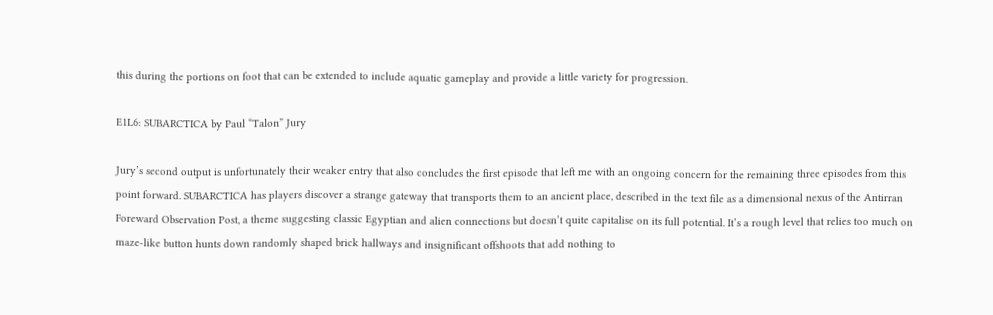this during the portions on foot that can be extended to include aquatic gameplay and provide a little variety for progression.

E1L6: SUBARCTICA by Paul “Talon” Jury

Jury’s second output is unfortunately their weaker entry that also concludes the first episode that left me with an ongoing concern for the remaining three episodes from this point forward. SUBARCTICA has players discover a strange gateway that transports them to an ancient place, described in the text file as a dimensional nexus of the Antirran Foreward Observation Post, a theme suggesting classic Egyptian and alien connections but doesn’t quite capitalise on its full potential. It’s a rough level that relies too much on maze-like button hunts down randomly shaped brick hallways and insignificant offshoots that add nothing to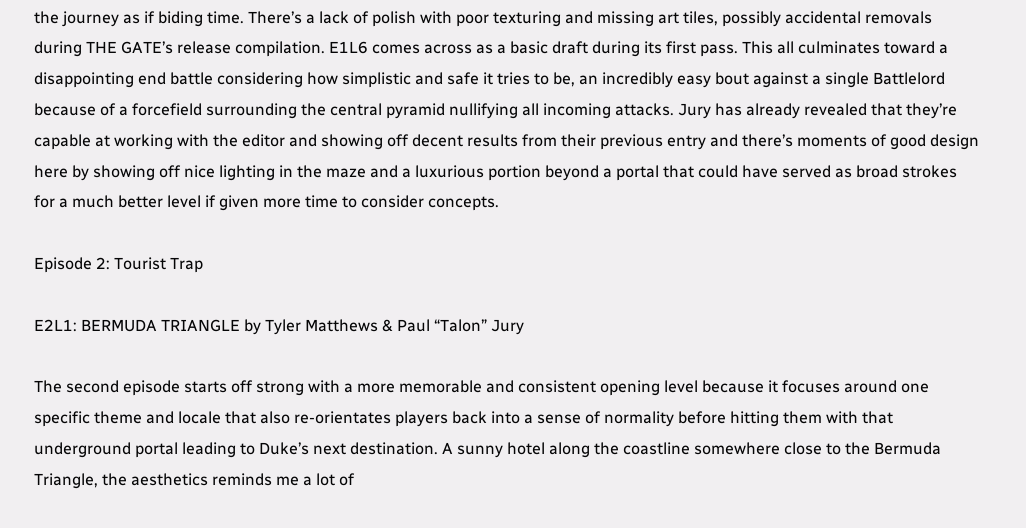the journey as if biding time. There’s a lack of polish with poor texturing and missing art tiles, possibly accidental removals during THE GATE’s release compilation. E1L6 comes across as a basic draft during its first pass. This all culminates toward a disappointing end battle considering how simplistic and safe it tries to be, an incredibly easy bout against a single Battlelord because of a forcefield surrounding the central pyramid nullifying all incoming attacks. Jury has already revealed that they’re capable at working with the editor and showing off decent results from their previous entry and there’s moments of good design here by showing off nice lighting in the maze and a luxurious portion beyond a portal that could have served as broad strokes for a much better level if given more time to consider concepts.

Episode 2: Tourist Trap

E2L1: BERMUDA TRIANGLE by Tyler Matthews & Paul “Talon” Jury

The second episode starts off strong with a more memorable and consistent opening level because it focuses around one specific theme and locale that also re-orientates players back into a sense of normality before hitting them with that underground portal leading to Duke’s next destination. A sunny hotel along the coastline somewhere close to the Bermuda Triangle, the aesthetics reminds me a lot of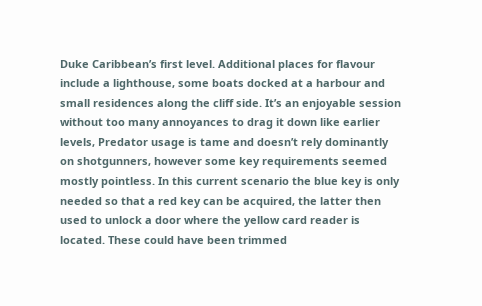Duke Caribbean’s first level. Additional places for flavour include a lighthouse, some boats docked at a harbour and small residences along the cliff side. It’s an enjoyable session without too many annoyances to drag it down like earlier levels, Predator usage is tame and doesn’t rely dominantly on shotgunners, however some key requirements seemed mostly pointless. In this current scenario the blue key is only needed so that a red key can be acquired, the latter then used to unlock a door where the yellow card reader is located. These could have been trimmed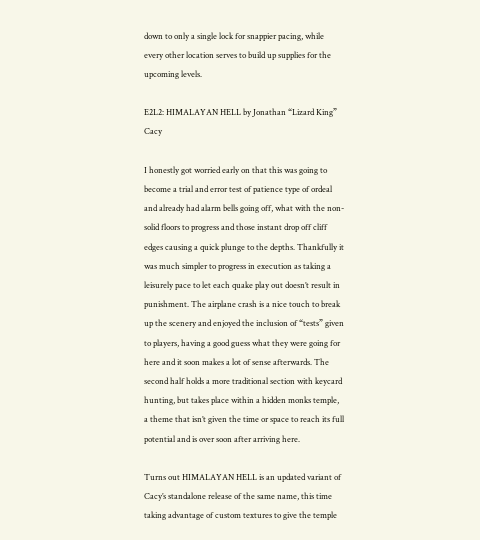down to only a single lock for snappier pacing, while every other location serves to build up supplies for the upcoming levels.

E2L2: HIMALAYAN HELL by Jonathan “Lizard King” Cacy

I honestly got worried early on that this was going to become a trial and error test of patience type of ordeal and already had alarm bells going off, what with the non-solid floors to progress and those instant drop off cliff edges causing a quick plunge to the depths. Thankfully it was much simpler to progress in execution as taking a leisurely pace to let each quake play out doesn’t result in punishment. The airplane crash is a nice touch to break up the scenery and enjoyed the inclusion of “tests” given to players, having a good guess what they were going for here and it soon makes a lot of sense afterwards. The second half holds a more traditional section with keycard hunting, but takes place within a hidden monks temple, a theme that isn’t given the time or space to reach its full potential and is over soon after arriving here.

Turns out HIMALAYAN HELL is an updated variant of Cacy’s standalone release of the same name, this time taking advantage of custom textures to give the temple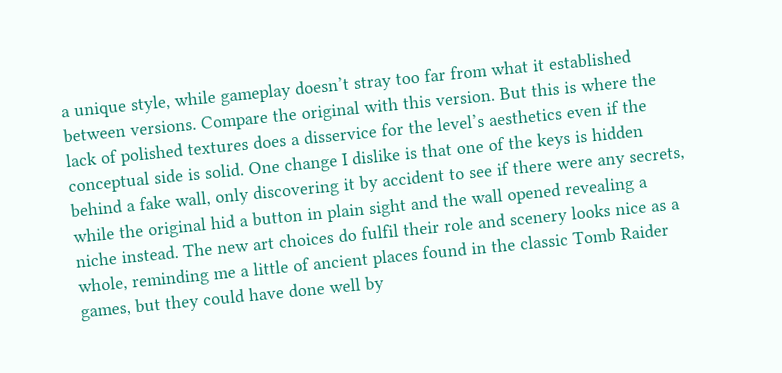a unique style, while gameplay doesn’t stray too far from what it established between versions. Compare the original with this version. But this is where the lack of polished textures does a disservice for the level’s aesthetics even if the conceptual side is solid. One change I dislike is that one of the keys is hidden behind a fake wall, only discovering it by accident to see if there were any secrets, while the original hid a button in plain sight and the wall opened revealing a niche instead. The new art choices do fulfil their role and scenery looks nice as a whole, reminding me a little of ancient places found in the classic Tomb Raider games, but they could have done well by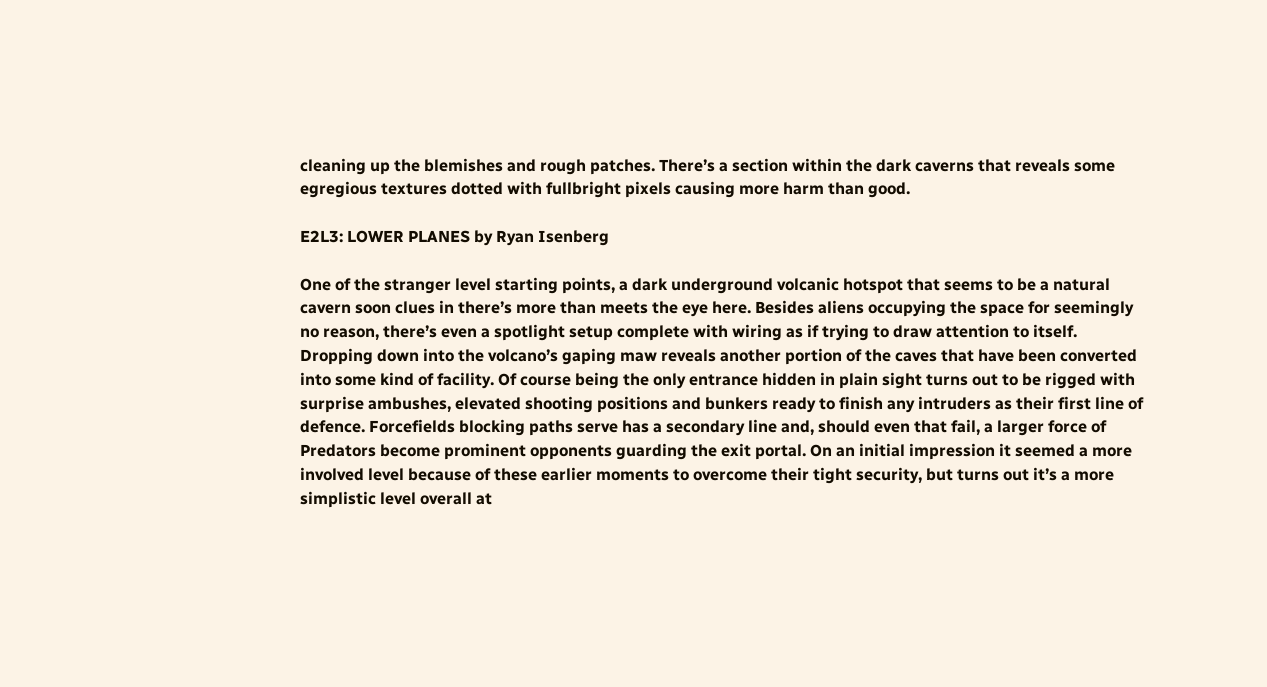cleaning up the blemishes and rough patches. There’s a section within the dark caverns that reveals some egregious textures dotted with fullbright pixels causing more harm than good.

E2L3: LOWER PLANES by Ryan Isenberg

One of the stranger level starting points, a dark underground volcanic hotspot that seems to be a natural cavern soon clues in there’s more than meets the eye here. Besides aliens occupying the space for seemingly no reason, there’s even a spotlight setup complete with wiring as if trying to draw attention to itself. Dropping down into the volcano’s gaping maw reveals another portion of the caves that have been converted into some kind of facility. Of course being the only entrance hidden in plain sight turns out to be rigged with surprise ambushes, elevated shooting positions and bunkers ready to finish any intruders as their first line of defence. Forcefields blocking paths serve has a secondary line and, should even that fail, a larger force of Predators become prominent opponents guarding the exit portal. On an initial impression it seemed a more involved level because of these earlier moments to overcome their tight security, but turns out it’s a more simplistic level overall at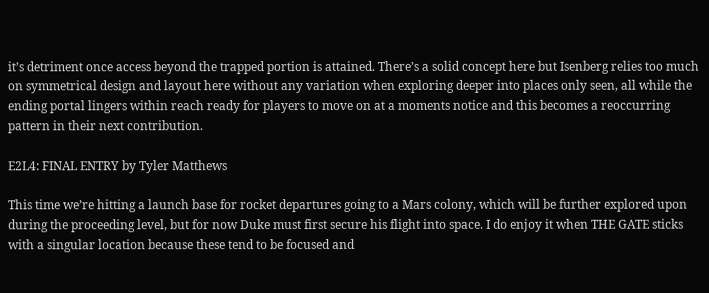it’s detriment once access beyond the trapped portion is attained. There’s a solid concept here but Isenberg relies too much on symmetrical design and layout here without any variation when exploring deeper into places only seen, all while the ending portal lingers within reach ready for players to move on at a moments notice and this becomes a reoccurring pattern in their next contribution.

E2L4: FINAL ENTRY by Tyler Matthews

This time we’re hitting a launch base for rocket departures going to a Mars colony, which will be further explored upon during the proceeding level, but for now Duke must first secure his flight into space. I do enjoy it when THE GATE sticks with a singular location because these tend to be focused and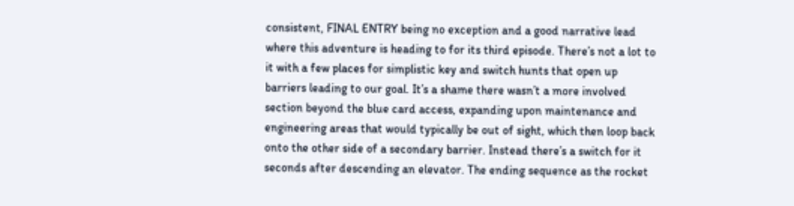consistent, FINAL ENTRY being no exception and a good narrative lead where this adventure is heading to for its third episode. There’s not a lot to it with a few places for simplistic key and switch hunts that open up barriers leading to our goal. It’s a shame there wasn’t a more involved section beyond the blue card access, expanding upon maintenance and engineering areas that would typically be out of sight, which then loop back onto the other side of a secondary barrier. Instead there’s a switch for it seconds after descending an elevator. The ending sequence as the rocket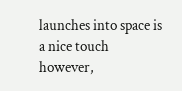launches into space is a nice touch however,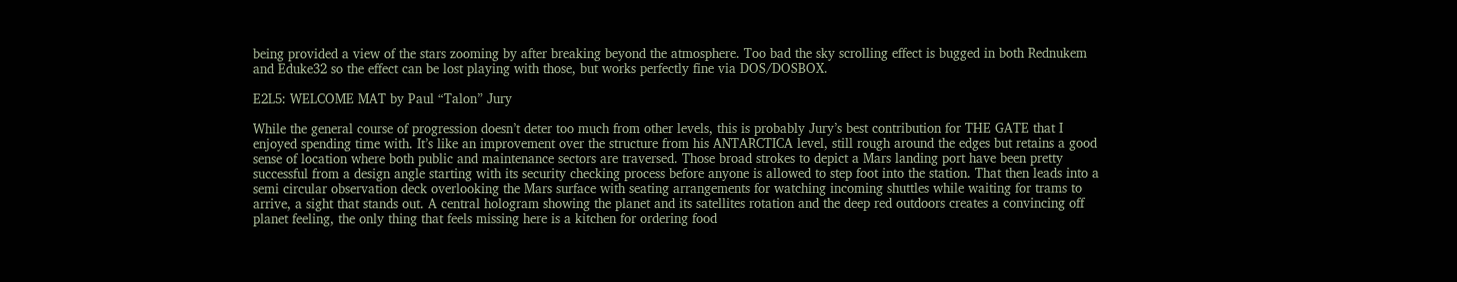being provided a view of the stars zooming by after breaking beyond the atmosphere. Too bad the sky scrolling effect is bugged in both Rednukem and Eduke32 so the effect can be lost playing with those, but works perfectly fine via DOS/DOSBOX.

E2L5: WELCOME MAT by Paul “Talon” Jury

While the general course of progression doesn’t deter too much from other levels, this is probably Jury’s best contribution for THE GATE that I enjoyed spending time with. It’s like an improvement over the structure from his ANTARCTICA level, still rough around the edges but retains a good sense of location where both public and maintenance sectors are traversed. Those broad strokes to depict a Mars landing port have been pretty successful from a design angle starting with its security checking process before anyone is allowed to step foot into the station. That then leads into a semi circular observation deck overlooking the Mars surface with seating arrangements for watching incoming shuttles while waiting for trams to arrive, a sight that stands out. A central hologram showing the planet and its satellites rotation and the deep red outdoors creates a convincing off planet feeling, the only thing that feels missing here is a kitchen for ordering food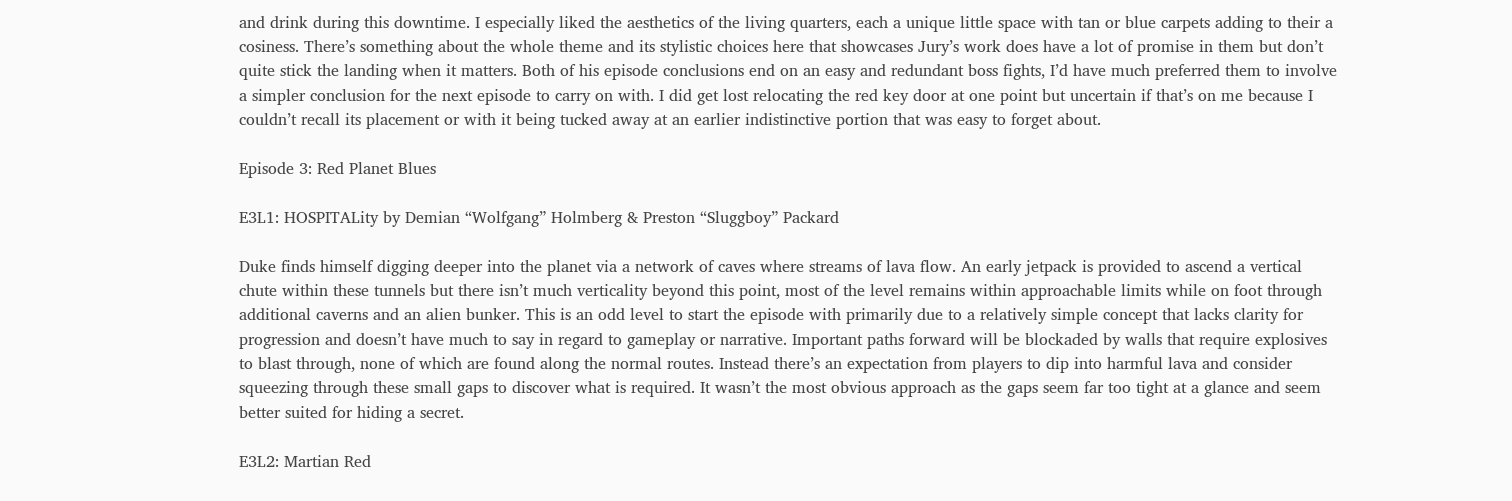and drink during this downtime. I especially liked the aesthetics of the living quarters, each a unique little space with tan or blue carpets adding to their a cosiness. There’s something about the whole theme and its stylistic choices here that showcases Jury’s work does have a lot of promise in them but don’t quite stick the landing when it matters. Both of his episode conclusions end on an easy and redundant boss fights, I’d have much preferred them to involve a simpler conclusion for the next episode to carry on with. I did get lost relocating the red key door at one point but uncertain if that’s on me because I couldn’t recall its placement or with it being tucked away at an earlier indistinctive portion that was easy to forget about.

Episode 3: Red Planet Blues

E3L1: HOSPITALity by Demian “Wolfgang” Holmberg & Preston “Sluggboy” Packard

Duke finds himself digging deeper into the planet via a network of caves where streams of lava flow. An early jetpack is provided to ascend a vertical chute within these tunnels but there isn’t much verticality beyond this point, most of the level remains within approachable limits while on foot through additional caverns and an alien bunker. This is an odd level to start the episode with primarily due to a relatively simple concept that lacks clarity for progression and doesn’t have much to say in regard to gameplay or narrative. Important paths forward will be blockaded by walls that require explosives to blast through, none of which are found along the normal routes. Instead there’s an expectation from players to dip into harmful lava and consider squeezing through these small gaps to discover what is required. It wasn’t the most obvious approach as the gaps seem far too tight at a glance and seem better suited for hiding a secret.

E3L2: Martian Red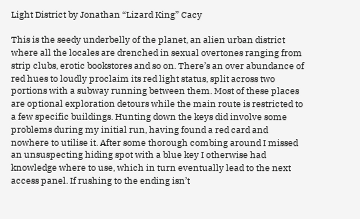Light District by Jonathan “Lizard King” Cacy

This is the seedy underbelly of the planet, an alien urban district where all the locales are drenched in sexual overtones ranging from strip clubs, erotic bookstores and so on. There’s an over abundance of red hues to loudly proclaim its red light status, split across two portions with a subway running between them. Most of these places are optional exploration detours while the main route is restricted to a few specific buildings. Hunting down the keys did involve some problems during my initial run, having found a red card and nowhere to utilise it. After some thorough combing around I missed an unsuspecting hiding spot with a blue key I otherwise had knowledge where to use, which in turn eventually lead to the next access panel. If rushing to the ending isn’t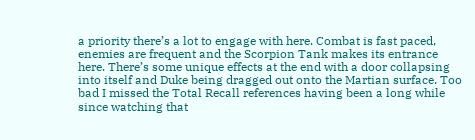a priority there’s a lot to engage with here. Combat is fast paced, enemies are frequent and the Scorpion Tank makes its entrance here. There’s some unique effects at the end with a door collapsing into itself and Duke being dragged out onto the Martian surface. Too bad I missed the Total Recall references having been a long while since watching that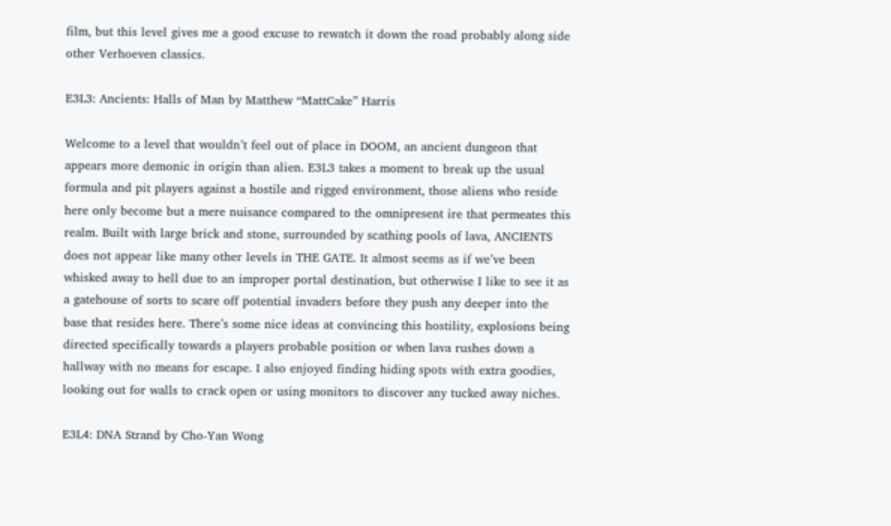film, but this level gives me a good excuse to rewatch it down the road probably along side other Verhoeven classics.

E3L3: Ancients: Halls of Man by Matthew “MattCake” Harris

Welcome to a level that wouldn’t feel out of place in DOOM, an ancient dungeon that appears more demonic in origin than alien. E3L3 takes a moment to break up the usual formula and pit players against a hostile and rigged environment, those aliens who reside here only become but a mere nuisance compared to the omnipresent ire that permeates this realm. Built with large brick and stone, surrounded by scathing pools of lava, ANCIENTS does not appear like many other levels in THE GATE. It almost seems as if we’ve been whisked away to hell due to an improper portal destination, but otherwise I like to see it as a gatehouse of sorts to scare off potential invaders before they push any deeper into the base that resides here. There’s some nice ideas at convincing this hostility, explosions being directed specifically towards a players probable position or when lava rushes down a hallway with no means for escape. I also enjoyed finding hiding spots with extra goodies, looking out for walls to crack open or using monitors to discover any tucked away niches.

E3L4: DNA Strand by Cho-Yan Wong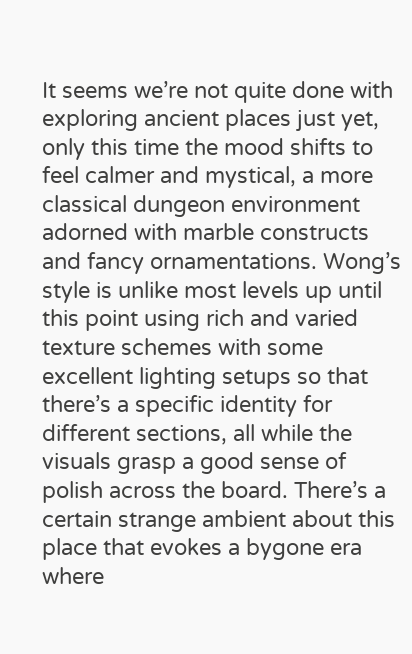It seems we’re not quite done with exploring ancient places just yet, only this time the mood shifts to feel calmer and mystical, a more classical dungeon environment adorned with marble constructs and fancy ornamentations. Wong’s style is unlike most levels up until this point using rich and varied texture schemes with some excellent lighting setups so that there’s a specific identity for different sections, all while the visuals grasp a good sense of polish across the board. There’s a certain strange ambient about this place that evokes a bygone era where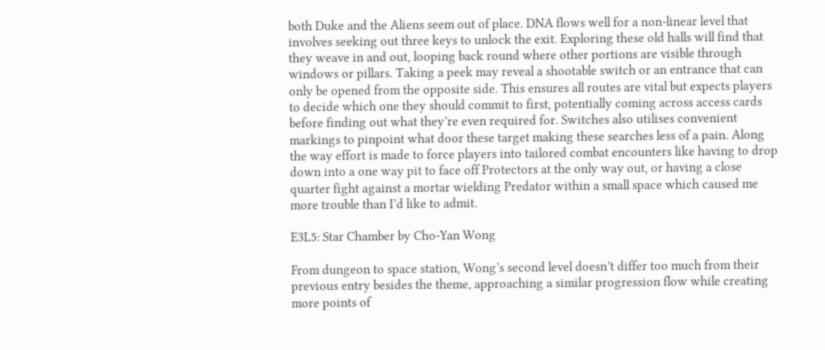both Duke and the Aliens seem out of place. DNA flows well for a non-linear level that involves seeking out three keys to unlock the exit. Exploring these old halls will find that they weave in and out, looping back round where other portions are visible through windows or pillars. Taking a peek may reveal a shootable switch or an entrance that can only be opened from the opposite side. This ensures all routes are vital but expects players to decide which one they should commit to first, potentially coming across access cards before finding out what they’re even required for. Switches also utilises convenient markings to pinpoint what door these target making these searches less of a pain. Along the way effort is made to force players into tailored combat encounters like having to drop down into a one way pit to face off Protectors at the only way out, or having a close quarter fight against a mortar wielding Predator within a small space which caused me more trouble than I’d like to admit.

E3L5: Star Chamber by Cho-Yan Wong

From dungeon to space station, Wong’s second level doesn’t differ too much from their previous entry besides the theme, approaching a similar progression flow while creating more points of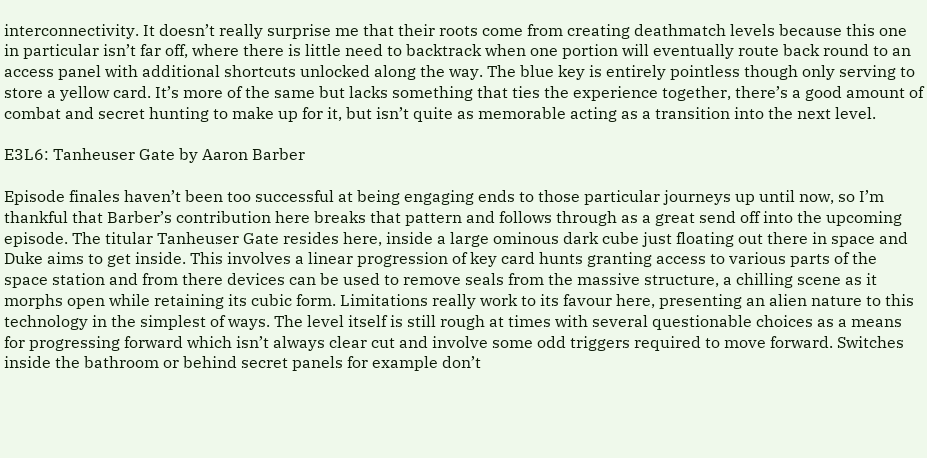interconnectivity. It doesn’t really surprise me that their roots come from creating deathmatch levels because this one in particular isn’t far off, where there is little need to backtrack when one portion will eventually route back round to an access panel with additional shortcuts unlocked along the way. The blue key is entirely pointless though only serving to store a yellow card. It’s more of the same but lacks something that ties the experience together, there’s a good amount of combat and secret hunting to make up for it, but isn’t quite as memorable acting as a transition into the next level.

E3L6: Tanheuser Gate by Aaron Barber

Episode finales haven’t been too successful at being engaging ends to those particular journeys up until now, so I’m thankful that Barber’s contribution here breaks that pattern and follows through as a great send off into the upcoming episode. The titular Tanheuser Gate resides here, inside a large ominous dark cube just floating out there in space and Duke aims to get inside. This involves a linear progression of key card hunts granting access to various parts of the space station and from there devices can be used to remove seals from the massive structure, a chilling scene as it morphs open while retaining its cubic form. Limitations really work to its favour here, presenting an alien nature to this technology in the simplest of ways. The level itself is still rough at times with several questionable choices as a means for progressing forward which isn’t always clear cut and involve some odd triggers required to move forward. Switches inside the bathroom or behind secret panels for example don’t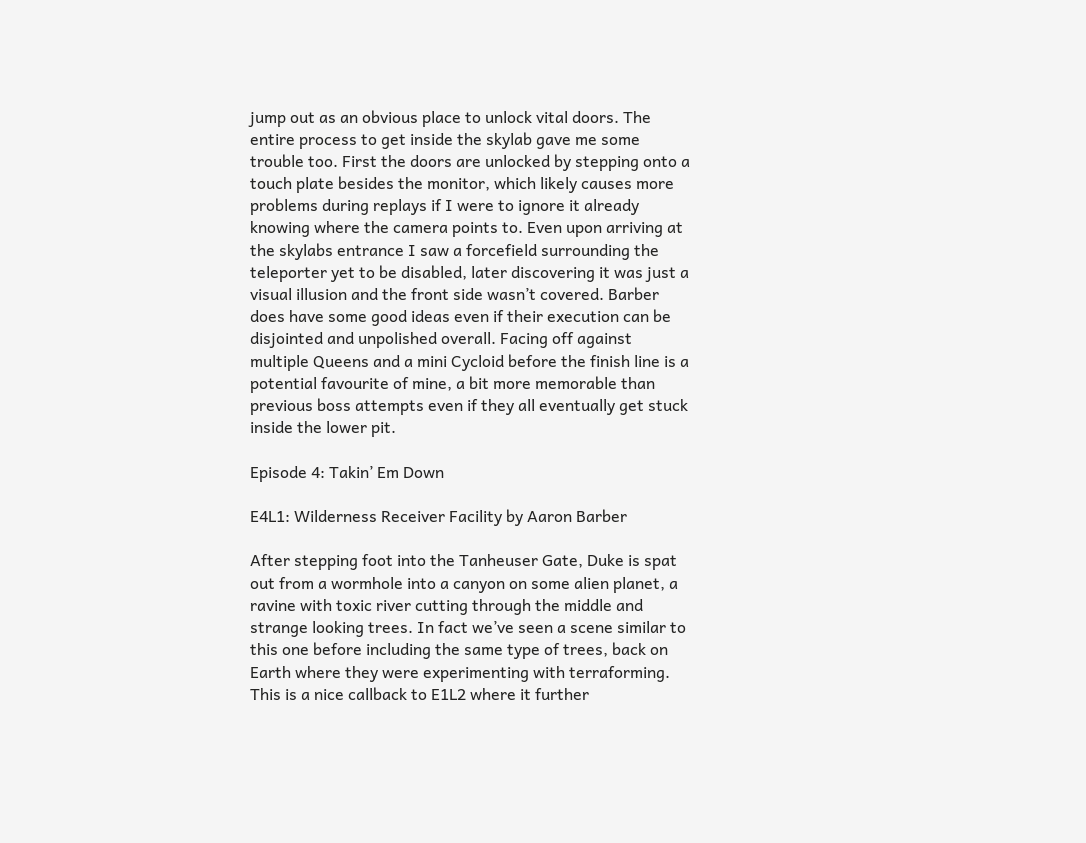jump out as an obvious place to unlock vital doors. The entire process to get inside the skylab gave me some trouble too. First the doors are unlocked by stepping onto a touch plate besides the monitor, which likely causes more problems during replays if I were to ignore it already knowing where the camera points to. Even upon arriving at the skylabs entrance I saw a forcefield surrounding the teleporter yet to be disabled, later discovering it was just a visual illusion and the front side wasn’t covered. Barber does have some good ideas even if their execution can be disjointed and unpolished overall. Facing off against multiple Queens and a mini Cycloid before the finish line is a potential favourite of mine, a bit more memorable than previous boss attempts even if they all eventually get stuck inside the lower pit.

Episode 4: Takin’ Em Down

E4L1: Wilderness Receiver Facility by Aaron Barber

After stepping foot into the Tanheuser Gate, Duke is spat out from a wormhole into a canyon on some alien planet, a ravine with toxic river cutting through the middle and strange looking trees. In fact we’ve seen a scene similar to this one before including the same type of trees, back on Earth where they were experimenting with terraforming. This is a nice callback to E1L2 where it further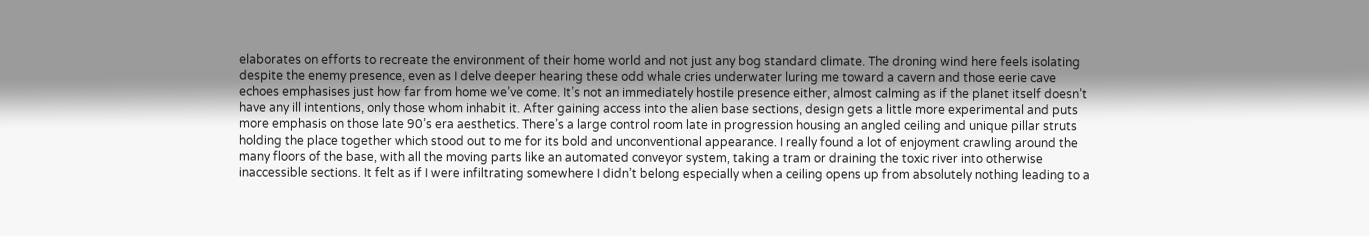elaborates on efforts to recreate the environment of their home world and not just any bog standard climate. The droning wind here feels isolating despite the enemy presence, even as I delve deeper hearing these odd whale cries underwater luring me toward a cavern and those eerie cave echoes emphasises just how far from home we’ve come. It’s not an immediately hostile presence either, almost calming as if the planet itself doesn’t have any ill intentions, only those whom inhabit it. After gaining access into the alien base sections, design gets a little more experimental and puts more emphasis on those late 90’s era aesthetics. There’s a large control room late in progression housing an angled ceiling and unique pillar struts holding the place together which stood out to me for its bold and unconventional appearance. I really found a lot of enjoyment crawling around the many floors of the base, with all the moving parts like an automated conveyor system, taking a tram or draining the toxic river into otherwise inaccessible sections. It felt as if I were infiltrating somewhere I didn’t belong especially when a ceiling opens up from absolutely nothing leading to a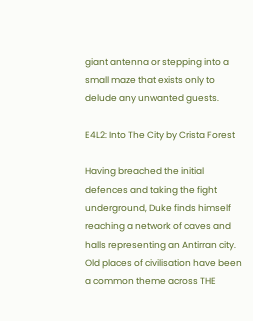giant antenna or stepping into a small maze that exists only to delude any unwanted guests.

E4L2: Into The City by Crista Forest

Having breached the initial defences and taking the fight underground, Duke finds himself reaching a network of caves and halls representing an Antirran city. Old places of civilisation have been a common theme across THE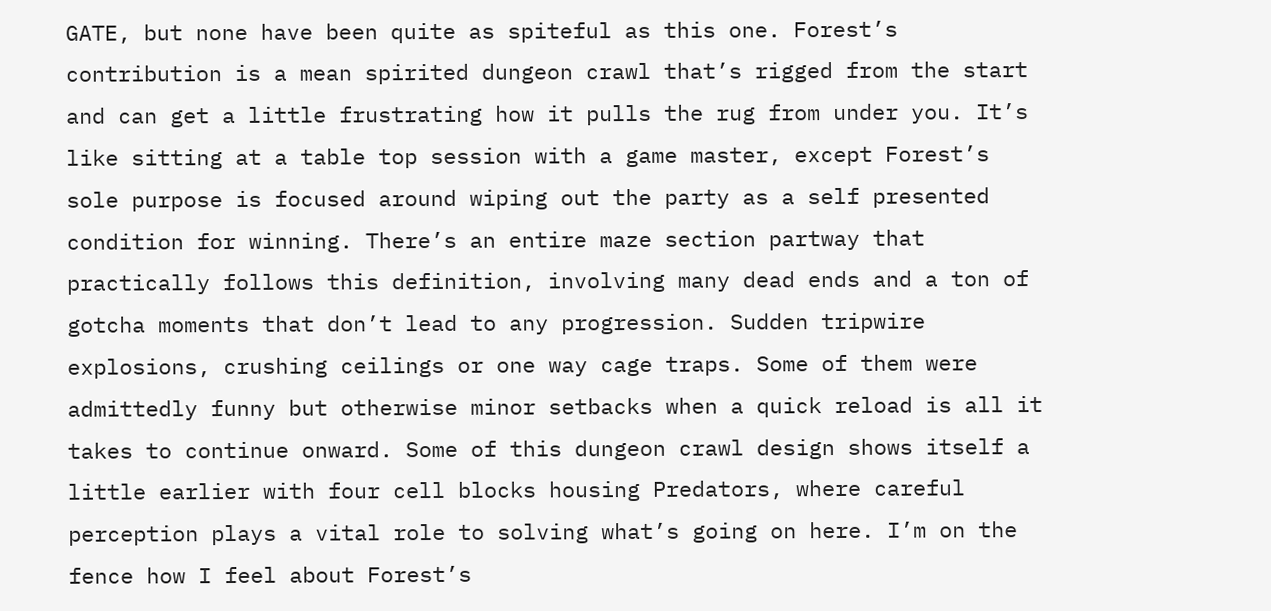GATE, but none have been quite as spiteful as this one. Forest’s contribution is a mean spirited dungeon crawl that’s rigged from the start and can get a little frustrating how it pulls the rug from under you. It’s like sitting at a table top session with a game master, except Forest’s sole purpose is focused around wiping out the party as a self presented condition for winning. There’s an entire maze section partway that practically follows this definition, involving many dead ends and a ton of gotcha moments that don’t lead to any progression. Sudden tripwire explosions, crushing ceilings or one way cage traps. Some of them were admittedly funny but otherwise minor setbacks when a quick reload is all it takes to continue onward. Some of this dungeon crawl design shows itself a little earlier with four cell blocks housing Predators, where careful perception plays a vital role to solving what’s going on here. I’m on the fence how I feel about Forest’s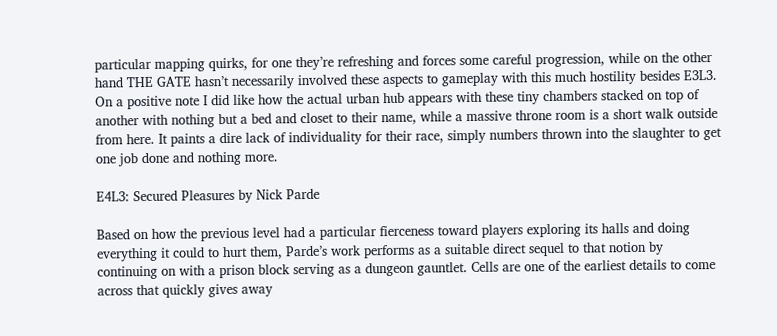particular mapping quirks, for one they’re refreshing and forces some careful progression, while on the other hand THE GATE hasn’t necessarily involved these aspects to gameplay with this much hostility besides E3L3. On a positive note I did like how the actual urban hub appears with these tiny chambers stacked on top of another with nothing but a bed and closet to their name, while a massive throne room is a short walk outside from here. It paints a dire lack of individuality for their race, simply numbers thrown into the slaughter to get one job done and nothing more.

E4L3: Secured Pleasures by Nick Parde

Based on how the previous level had a particular fierceness toward players exploring its halls and doing everything it could to hurt them, Parde’s work performs as a suitable direct sequel to that notion by continuing on with a prison block serving as a dungeon gauntlet. Cells are one of the earliest details to come across that quickly gives away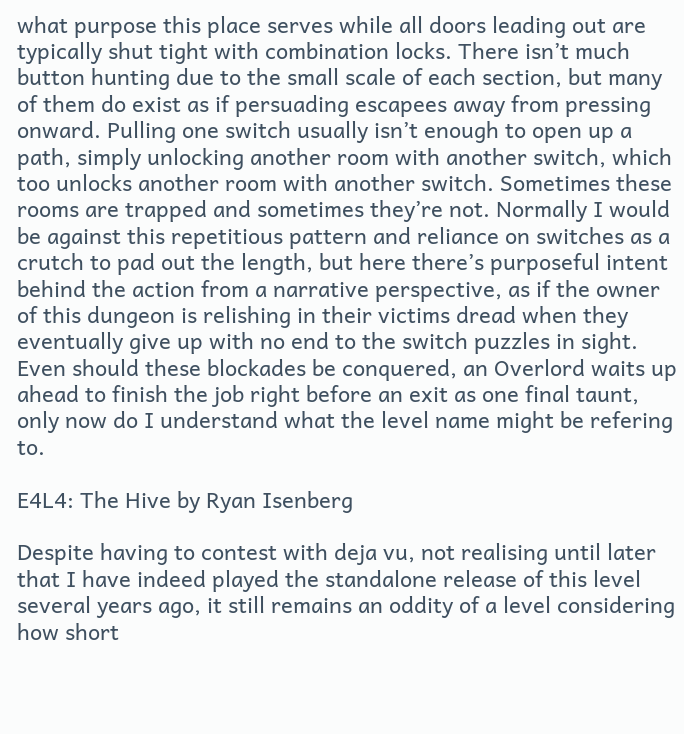what purpose this place serves while all doors leading out are typically shut tight with combination locks. There isn’t much button hunting due to the small scale of each section, but many of them do exist as if persuading escapees away from pressing onward. Pulling one switch usually isn’t enough to open up a path, simply unlocking another room with another switch, which too unlocks another room with another switch. Sometimes these rooms are trapped and sometimes they’re not. Normally I would be against this repetitious pattern and reliance on switches as a crutch to pad out the length, but here there’s purposeful intent behind the action from a narrative perspective, as if the owner of this dungeon is relishing in their victims dread when they eventually give up with no end to the switch puzzles in sight. Even should these blockades be conquered, an Overlord waits up ahead to finish the job right before an exit as one final taunt, only now do I understand what the level name might be refering to.

E4L4: The Hive by Ryan Isenberg

Despite having to contest with deja vu, not realising until later that I have indeed played the standalone release of this level several years ago, it still remains an oddity of a level considering how short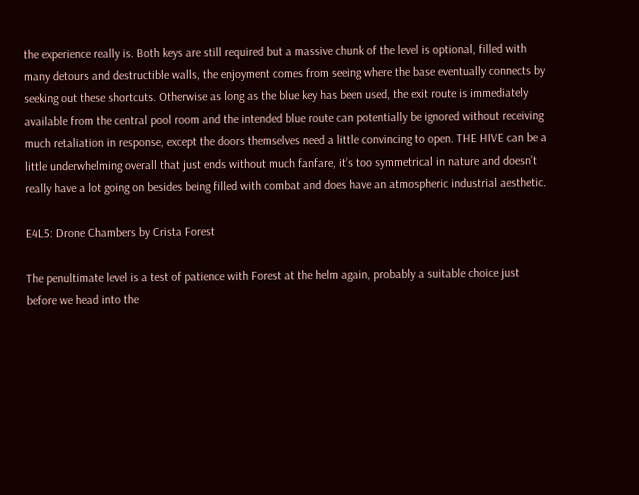the experience really is. Both keys are still required but a massive chunk of the level is optional, filled with many detours and destructible walls, the enjoyment comes from seeing where the base eventually connects by seeking out these shortcuts. Otherwise as long as the blue key has been used, the exit route is immediately available from the central pool room and the intended blue route can potentially be ignored without receiving much retaliation in response, except the doors themselves need a little convincing to open. THE HIVE can be a little underwhelming overall that just ends without much fanfare, it’s too symmetrical in nature and doesn’t really have a lot going on besides being filled with combat and does have an atmospheric industrial aesthetic.

E4L5: Drone Chambers by Crista Forest

The penultimate level is a test of patience with Forest at the helm again, probably a suitable choice just before we head into the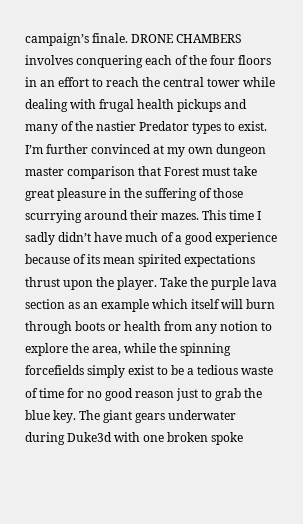campaign’s finale. DRONE CHAMBERS involves conquering each of the four floors in an effort to reach the central tower while dealing with frugal health pickups and many of the nastier Predator types to exist. I’m further convinced at my own dungeon master comparison that Forest must take great pleasure in the suffering of those scurrying around their mazes. This time I sadly didn’t have much of a good experience because of its mean spirited expectations thrust upon the player. Take the purple lava section as an example which itself will burn through boots or health from any notion to explore the area, while the spinning forcefields simply exist to be a tedious waste of time for no good reason just to grab the blue key. The giant gears underwater during Duke3d with one broken spoke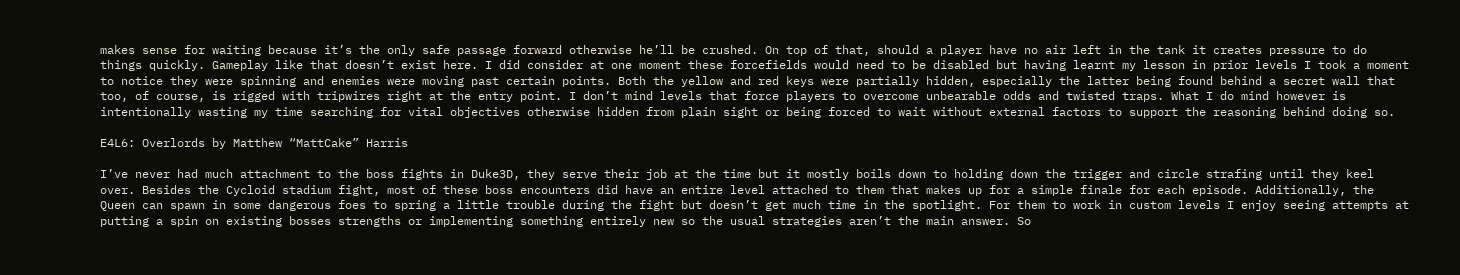makes sense for waiting because it’s the only safe passage forward otherwise he’ll be crushed. On top of that, should a player have no air left in the tank it creates pressure to do things quickly. Gameplay like that doesn’t exist here. I did consider at one moment these forcefields would need to be disabled but having learnt my lesson in prior levels I took a moment to notice they were spinning and enemies were moving past certain points. Both the yellow and red keys were partially hidden, especially the latter being found behind a secret wall that too, of course, is rigged with tripwires right at the entry point. I don’t mind levels that force players to overcome unbearable odds and twisted traps. What I do mind however is intentionally wasting my time searching for vital objectives otherwise hidden from plain sight or being forced to wait without external factors to support the reasoning behind doing so.

E4L6: Overlords by Matthew “MattCake” Harris

I’ve never had much attachment to the boss fights in Duke3D, they serve their job at the time but it mostly boils down to holding down the trigger and circle strafing until they keel over. Besides the Cycloid stadium fight, most of these boss encounters did have an entire level attached to them that makes up for a simple finale for each episode. Additionally, the Queen can spawn in some dangerous foes to spring a little trouble during the fight but doesn’t get much time in the spotlight. For them to work in custom levels I enjoy seeing attempts at putting a spin on existing bosses strengths or implementing something entirely new so the usual strategies aren’t the main answer. So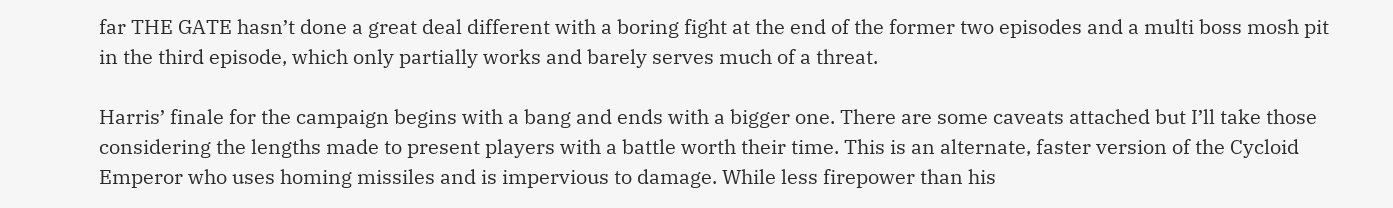far THE GATE hasn’t done a great deal different with a boring fight at the end of the former two episodes and a multi boss mosh pit in the third episode, which only partially works and barely serves much of a threat.

Harris’ finale for the campaign begins with a bang and ends with a bigger one. There are some caveats attached but I’ll take those considering the lengths made to present players with a battle worth their time. This is an alternate, faster version of the Cycloid Emperor who uses homing missiles and is impervious to damage. While less firepower than his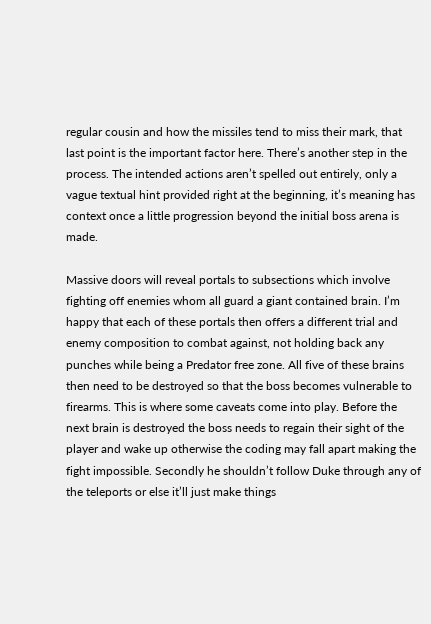regular cousin and how the missiles tend to miss their mark, that last point is the important factor here. There’s another step in the process. The intended actions aren’t spelled out entirely, only a vague textual hint provided right at the beginning, it’s meaning has context once a little progression beyond the initial boss arena is made.

Massive doors will reveal portals to subsections which involve fighting off enemies whom all guard a giant contained brain. I’m happy that each of these portals then offers a different trial and enemy composition to combat against, not holding back any punches while being a Predator free zone. All five of these brains then need to be destroyed so that the boss becomes vulnerable to firearms. This is where some caveats come into play. Before the next brain is destroyed the boss needs to regain their sight of the player and wake up otherwise the coding may fall apart making the fight impossible. Secondly he shouldn’t follow Duke through any of the teleports or else it’ll just make things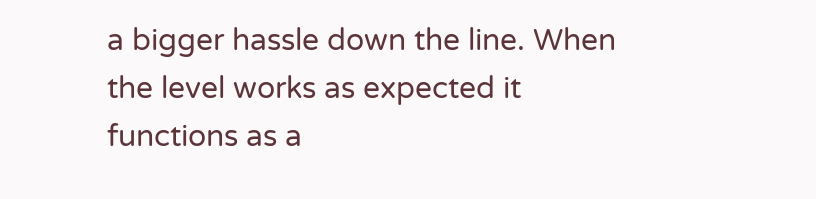a bigger hassle down the line. When the level works as expected it functions as a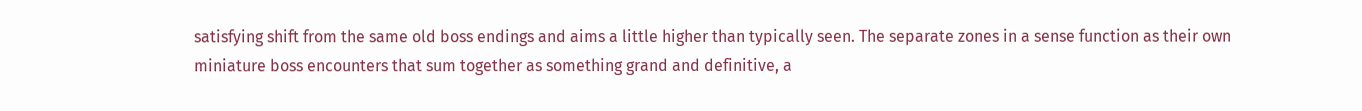satisfying shift from the same old boss endings and aims a little higher than typically seen. The separate zones in a sense function as their own miniature boss encounters that sum together as something grand and definitive, a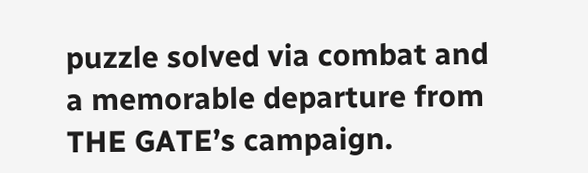puzzle solved via combat and a memorable departure from THE GATE’s campaign.